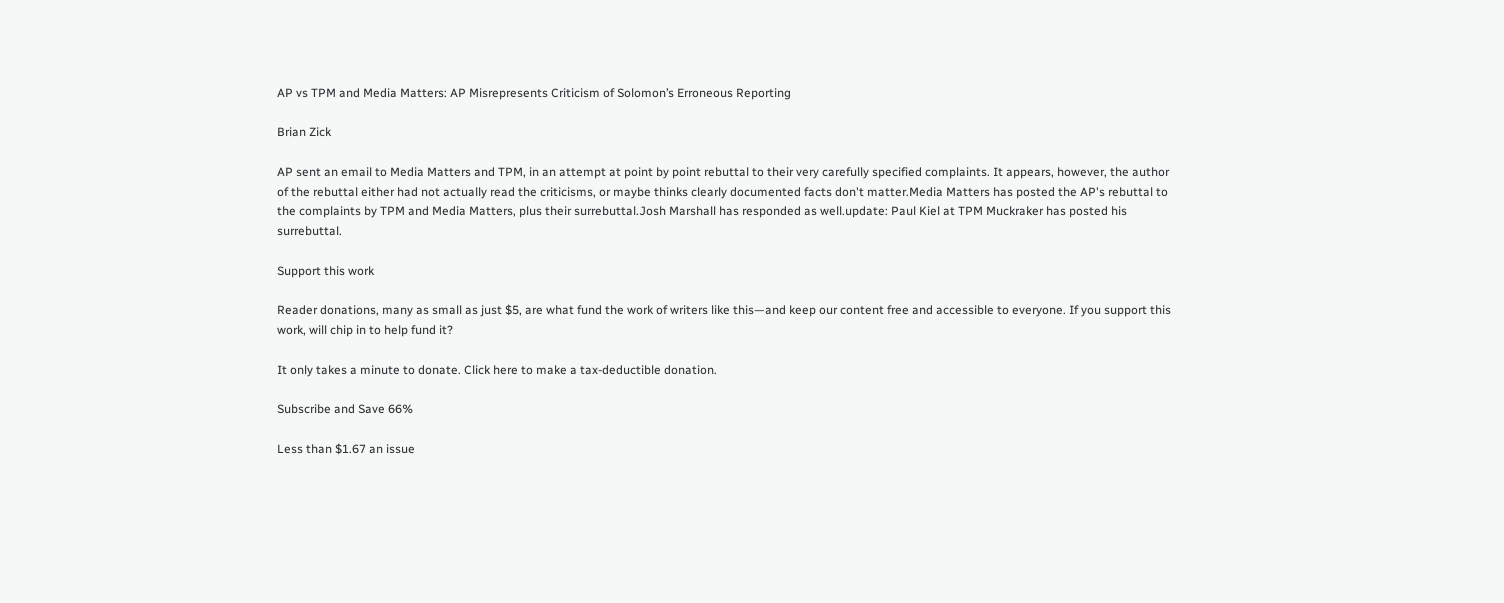AP vs TPM and Media Matters: AP Misrepresents Criticism of Solomon’s Erroneous Reporting

Brian Zick

AP sent an email to Media Matters and TPM, in an attempt at point by point rebuttal to their very carefully specified complaints. It appears, however, the author of the rebuttal either had not actually read the criticisms, or maybe thinks clearly documented facts don't matter.Media Matters has posted the AP's rebuttal to the complaints by TPM and Media Matters, plus their surrebuttal.Josh Marshall has responded as well.update: Paul Kiel at TPM Muckraker has posted his surrebuttal.

Support this work

Reader donations, many as small as just $5, are what fund the work of writers like this—and keep our content free and accessible to everyone. If you support this work, will chip in to help fund it?

It only takes a minute to donate. Click here to make a tax-deductible donation.

Subscribe and Save 66%

Less than $1.67 an issue